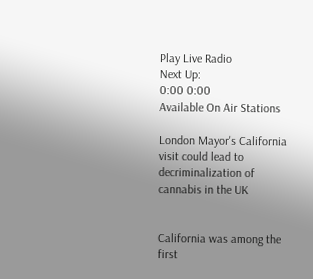Play Live Radio
Next Up:
0:00 0:00
Available On Air Stations

London Mayor's California visit could lead to decriminalization of cannabis in the UK


California was among the first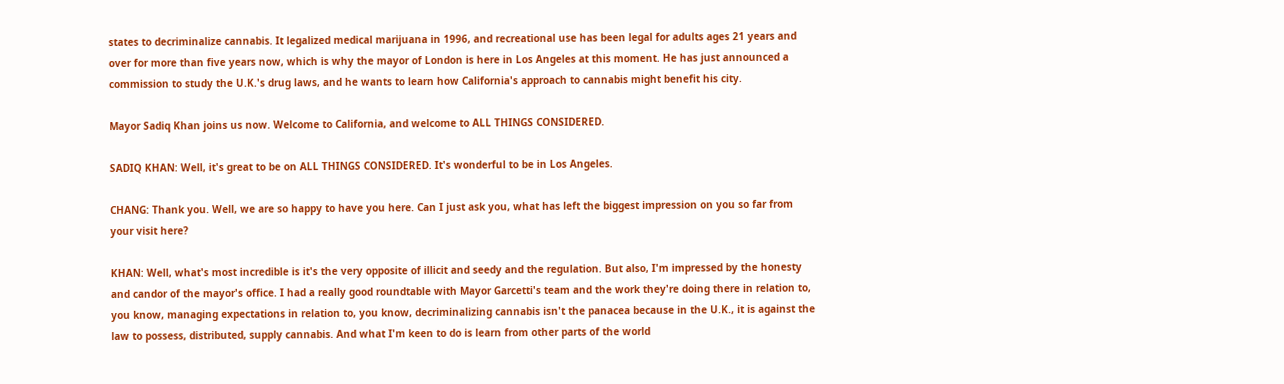states to decriminalize cannabis. It legalized medical marijuana in 1996, and recreational use has been legal for adults ages 21 years and over for more than five years now, which is why the mayor of London is here in Los Angeles at this moment. He has just announced a commission to study the U.K.'s drug laws, and he wants to learn how California's approach to cannabis might benefit his city.

Mayor Sadiq Khan joins us now. Welcome to California, and welcome to ALL THINGS CONSIDERED.

SADIQ KHAN: Well, it's great to be on ALL THINGS CONSIDERED. It's wonderful to be in Los Angeles.

CHANG: Thank you. Well, we are so happy to have you here. Can I just ask you, what has left the biggest impression on you so far from your visit here?

KHAN: Well, what's most incredible is it's the very opposite of illicit and seedy and the regulation. But also, I'm impressed by the honesty and candor of the mayor's office. I had a really good roundtable with Mayor Garcetti's team and the work they're doing there in relation to, you know, managing expectations in relation to, you know, decriminalizing cannabis isn't the panacea because in the U.K., it is against the law to possess, distributed, supply cannabis. And what I'm keen to do is learn from other parts of the world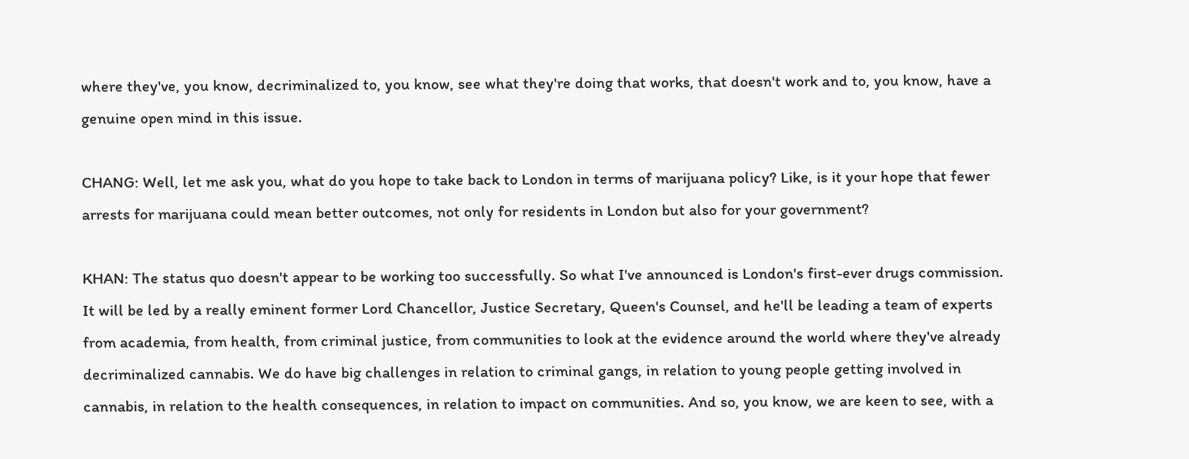where they've, you know, decriminalized to, you know, see what they're doing that works, that doesn't work and to, you know, have a genuine open mind in this issue.

CHANG: Well, let me ask you, what do you hope to take back to London in terms of marijuana policy? Like, is it your hope that fewer arrests for marijuana could mean better outcomes, not only for residents in London but also for your government?

KHAN: The status quo doesn't appear to be working too successfully. So what I've announced is London's first-ever drugs commission. It will be led by a really eminent former Lord Chancellor, Justice Secretary, Queen's Counsel, and he'll be leading a team of experts from academia, from health, from criminal justice, from communities to look at the evidence around the world where they've already decriminalized cannabis. We do have big challenges in relation to criminal gangs, in relation to young people getting involved in cannabis, in relation to the health consequences, in relation to impact on communities. And so, you know, we are keen to see, with a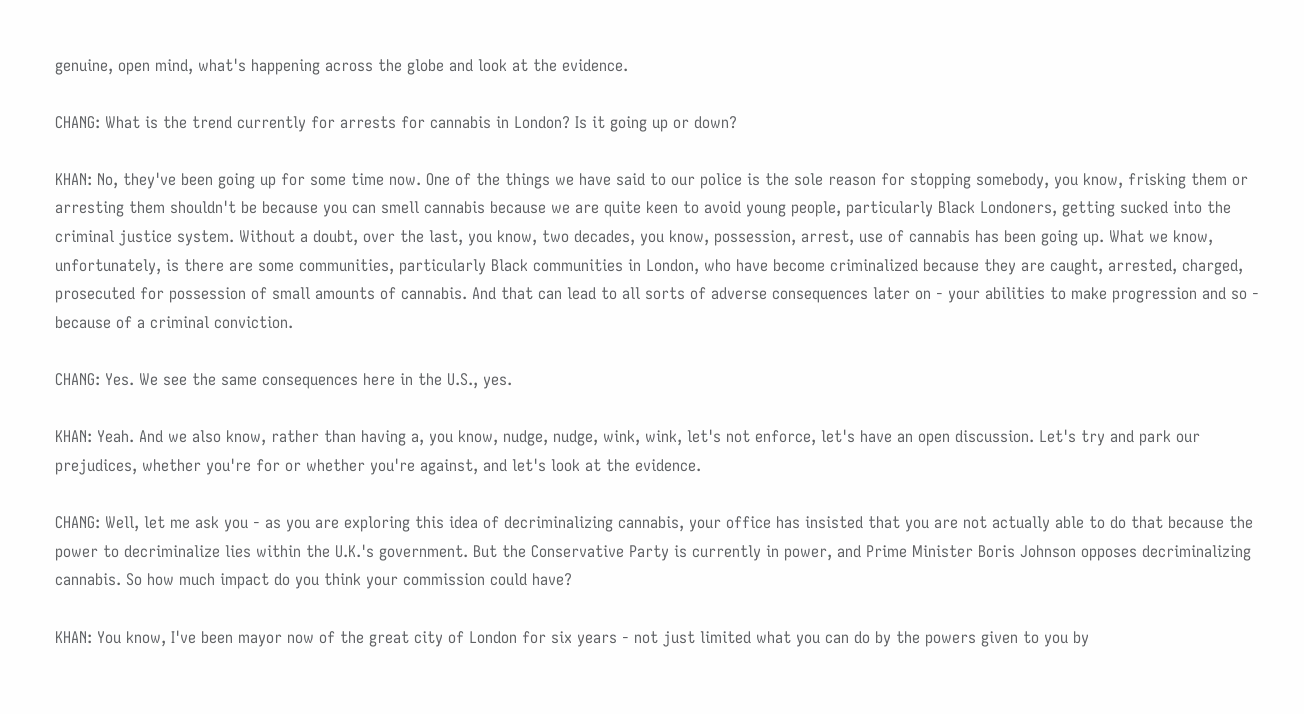genuine, open mind, what's happening across the globe and look at the evidence.

CHANG: What is the trend currently for arrests for cannabis in London? Is it going up or down?

KHAN: No, they've been going up for some time now. One of the things we have said to our police is the sole reason for stopping somebody, you know, frisking them or arresting them shouldn't be because you can smell cannabis because we are quite keen to avoid young people, particularly Black Londoners, getting sucked into the criminal justice system. Without a doubt, over the last, you know, two decades, you know, possession, arrest, use of cannabis has been going up. What we know, unfortunately, is there are some communities, particularly Black communities in London, who have become criminalized because they are caught, arrested, charged, prosecuted for possession of small amounts of cannabis. And that can lead to all sorts of adverse consequences later on - your abilities to make progression and so - because of a criminal conviction.

CHANG: Yes. We see the same consequences here in the U.S., yes.

KHAN: Yeah. And we also know, rather than having a, you know, nudge, nudge, wink, wink, let's not enforce, let's have an open discussion. Let's try and park our prejudices, whether you're for or whether you're against, and let's look at the evidence.

CHANG: Well, let me ask you - as you are exploring this idea of decriminalizing cannabis, your office has insisted that you are not actually able to do that because the power to decriminalize lies within the U.K.'s government. But the Conservative Party is currently in power, and Prime Minister Boris Johnson opposes decriminalizing cannabis. So how much impact do you think your commission could have?

KHAN: You know, I've been mayor now of the great city of London for six years - not just limited what you can do by the powers given to you by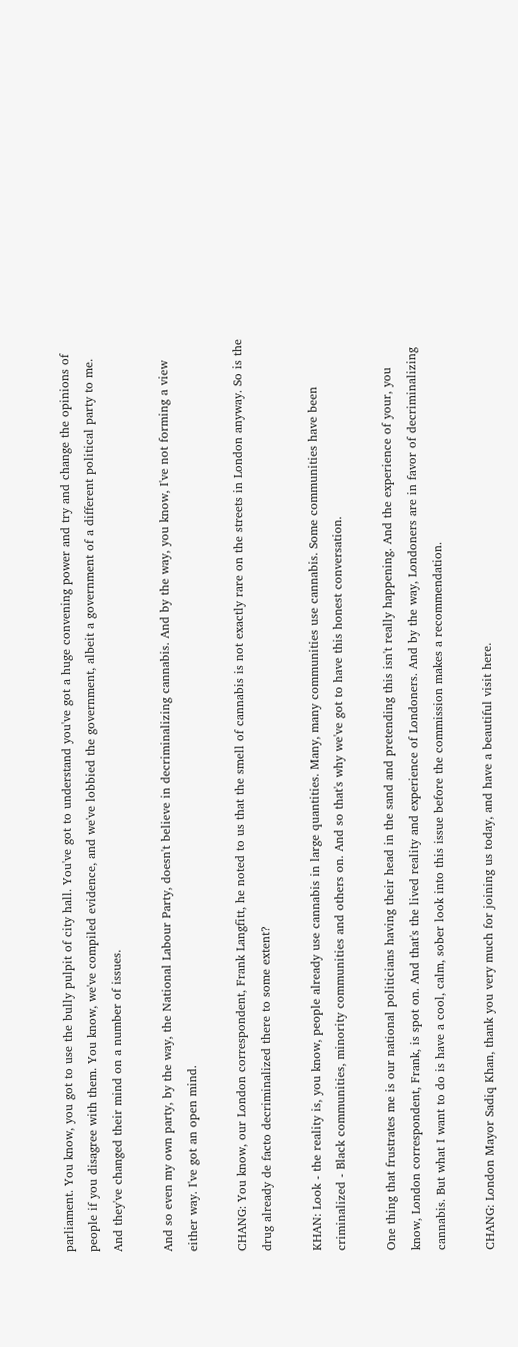parliament. You know, you got to use the bully pulpit of city hall. You've got to understand you've got a huge convening power and try and change the opinions of people if you disagree with them. You know, we've compiled evidence, and we've lobbied the government, albeit a government of a different political party to me. And they've changed their mind on a number of issues.

And so even my own party, by the way, the National Labour Party, doesn't believe in decriminalizing cannabis. And by the way, you know, I've not forming a view either way. I've got an open mind.

CHANG: You know, our London correspondent, Frank Langfitt, he noted to us that the smell of cannabis is not exactly rare on the streets in London anyway. So is the drug already de facto decriminalized there to some extent?

KHAN: Look - the reality is, you know, people already use cannabis in large quantities. Many, many communities use cannabis. Some communities have been criminalized - Black communities, minority communities and others on. And so that's why we've got to have this honest conversation.

One thing that frustrates me is our national politicians having their head in the sand and pretending this isn't really happening. And the experience of your, you know, London correspondent, Frank, is spot on. And that's the lived reality and experience of Londoners. And by the way, Londoners are in favor of decriminalizing cannabis. But what I want to do is have a cool, calm, sober look into this issue before the commission makes a recommendation.

CHANG: London Mayor Sadiq Khan, thank you very much for joining us today, and have a beautiful visit here.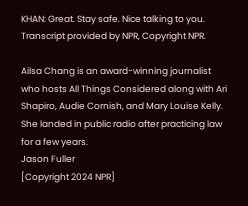KHAN: Great. Stay safe. Nice talking to you. Transcript provided by NPR, Copyright NPR.

Ailsa Chang is an award-winning journalist who hosts All Things Considered along with Ari Shapiro, Audie Cornish, and Mary Louise Kelly. She landed in public radio after practicing law for a few years.
Jason Fuller
[Copyright 2024 NPR]